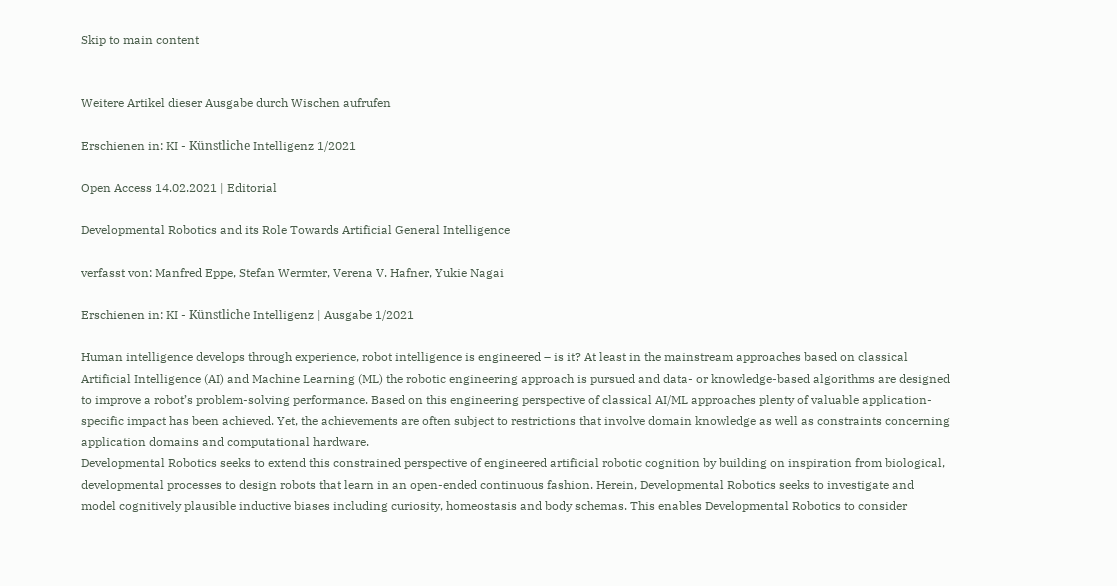Skip to main content


Weitere Artikel dieser Ausgabe durch Wischen aufrufen

Erschienen in: KI - Künstliche Intelligenz 1/2021

Open Access 14.02.2021 | Editorial

Developmental Robotics and its Role Towards Artificial General Intelligence

verfasst von: Manfred Eppe, Stefan Wermter, Verena V. Hafner, Yukie Nagai

Erschienen in: KI - Künstliche Intelligenz | Ausgabe 1/2021

Human intelligence develops through experience, robot intelligence is engineered – is it? At least in the mainstream approaches based on classical Artificial Intelligence (AI) and Machine Learning (ML) the robotic engineering approach is pursued and data- or knowledge-based algorithms are designed to improve a robot’s problem-solving performance. Based on this engineering perspective of classical AI/ML approaches plenty of valuable application-specific impact has been achieved. Yet, the achievements are often subject to restrictions that involve domain knowledge as well as constraints concerning application domains and computational hardware.
Developmental Robotics seeks to extend this constrained perspective of engineered artificial robotic cognition by building on inspiration from biological, developmental processes to design robots that learn in an open-ended continuous fashion. Herein, Developmental Robotics seeks to investigate and model cognitively plausible inductive biases including curiosity, homeostasis and body schemas. This enables Developmental Robotics to consider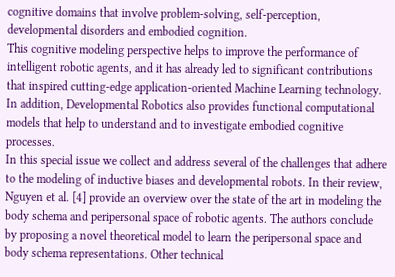cognitive domains that involve problem-solving, self-perception, developmental disorders and embodied cognition.
This cognitive modeling perspective helps to improve the performance of intelligent robotic agents, and it has already led to significant contributions that inspired cutting-edge application-oriented Machine Learning technology. In addition, Developmental Robotics also provides functional computational models that help to understand and to investigate embodied cognitive processes.
In this special issue we collect and address several of the challenges that adhere to the modeling of inductive biases and developmental robots. In their review, Nguyen et al. [4] provide an overview over the state of the art in modeling the body schema and peripersonal space of robotic agents. The authors conclude by proposing a novel theoretical model to learn the peripersonal space and body schema representations. Other technical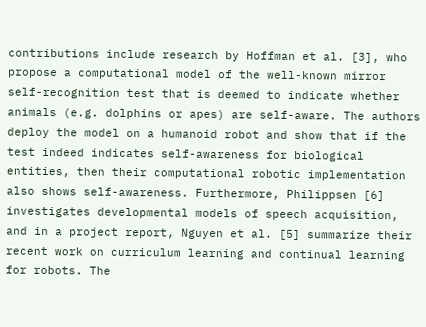contributions include research by Hoffman et al. [3], who propose a computational model of the well-known mirror self-recognition test that is deemed to indicate whether animals (e.g. dolphins or apes) are self-aware. The authors deploy the model on a humanoid robot and show that if the test indeed indicates self-awareness for biological entities, then their computational robotic implementation also shows self-awareness. Furthermore, Philippsen [6] investigates developmental models of speech acquisition, and in a project report, Nguyen et al. [5] summarize their recent work on curriculum learning and continual learning for robots. The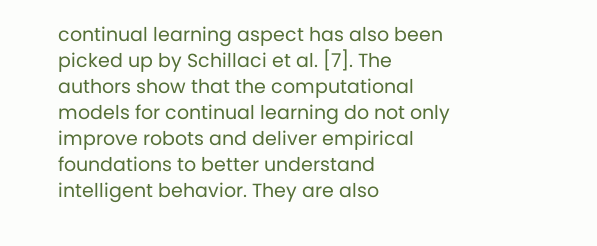continual learning aspect has also been picked up by Schillaci et al. [7]. The authors show that the computational models for continual learning do not only improve robots and deliver empirical foundations to better understand intelligent behavior. They are also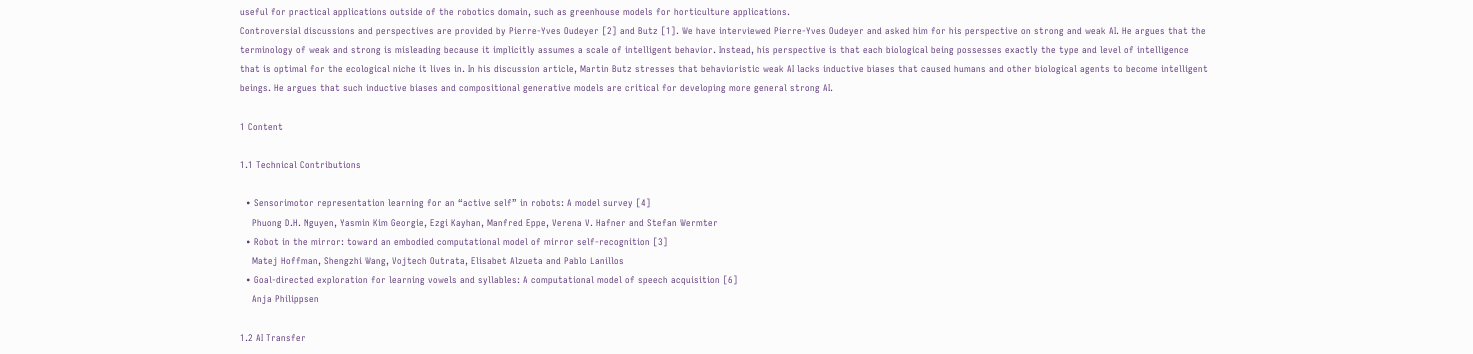useful for practical applications outside of the robotics domain, such as greenhouse models for horticulture applications.
Controversial discussions and perspectives are provided by Pierre-Yves Oudeyer [2] and Butz [1]. We have interviewed Pierre-Yves Oudeyer and asked him for his perspective on strong and weak AI. He argues that the terminology of weak and strong is misleading because it implicitly assumes a scale of intelligent behavior. Instead, his perspective is that each biological being possesses exactly the type and level of intelligence that is optimal for the ecological niche it lives in. In his discussion article, Martin Butz stresses that behavioristic weak AI lacks inductive biases that caused humans and other biological agents to become intelligent beings. He argues that such inductive biases and compositional generative models are critical for developing more general strong AI.

1 Content

1.1 Technical Contributions

  • Sensorimotor representation learning for an “active self” in robots: A model survey [4]
    Phuong D.H. Nguyen, Yasmin Kim Georgie, Ezgi Kayhan, Manfred Eppe, Verena V. Hafner and Stefan Wermter
  • Robot in the mirror: toward an embodied computational model of mirror self-recognition [3]
    Matej Hoffman, Shengzhi Wang, Vojtech Outrata, Elisabet Alzueta and Pablo Lanillos
  • Goal-directed exploration for learning vowels and syllables: A computational model of speech acquisition [6]
    Anja Philippsen

1.2 AI Transfer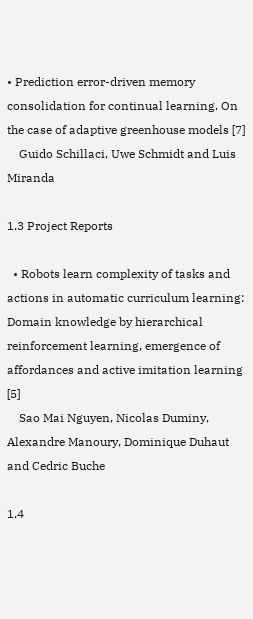• Prediction error-driven memory consolidation for continual learning. On the case of adaptive greenhouse models [7]
    Guido Schillaci, Uwe Schmidt and Luis Miranda

1.3 Project Reports

  • Robots learn complexity of tasks and actions in automatic curriculum learning: Domain knowledge by hierarchical reinforcement learning, emergence of affordances and active imitation learning [5]
    Sao Mai Nguyen, Nicolas Duminy, Alexandre Manoury, Dominique Duhaut and Cedric Buche

1.4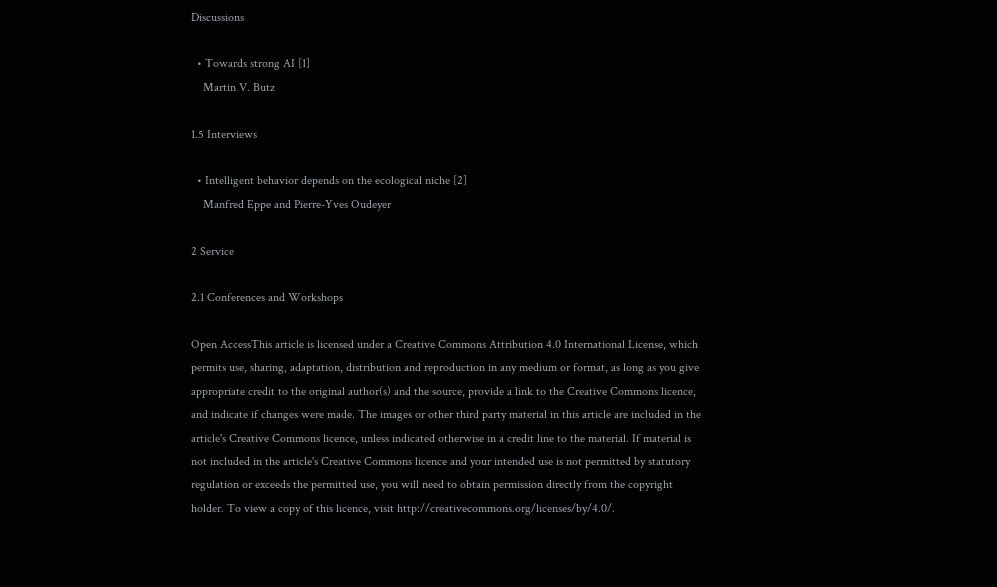Discussions

  • Towards strong AI [1]
    Martin V. Butz

1.5 Interviews

  • Intelligent behavior depends on the ecological niche [2]
    Manfred Eppe and Pierre-Yves Oudeyer

2 Service

2.1 Conferences and Workshops

Open AccessThis article is licensed under a Creative Commons Attribution 4.0 International License, which permits use, sharing, adaptation, distribution and reproduction in any medium or format, as long as you give appropriate credit to the original author(s) and the source, provide a link to the Creative Commons licence, and indicate if changes were made. The images or other third party material in this article are included in the article's Creative Commons licence, unless indicated otherwise in a credit line to the material. If material is not included in the article's Creative Commons licence and your intended use is not permitted by statutory regulation or exceeds the permitted use, you will need to obtain permission directly from the copyright holder. To view a copy of this licence, visit http://creativecommons.org/licenses/by/4.0/.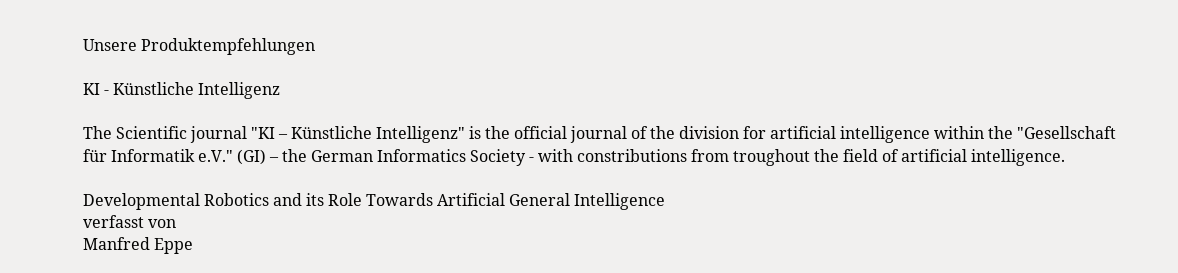Unsere Produktempfehlungen

KI - Künstliche Intelligenz

The Scientific journal "KI – Künstliche Intelligenz" is the official journal of the division for artificial intelligence within the "Gesellschaft für Informatik e.V." (GI) – the German Informatics Society - with constributions from troughout the field of artificial intelligence.

Developmental Robotics and its Role Towards Artificial General Intelligence
verfasst von
Manfred Eppe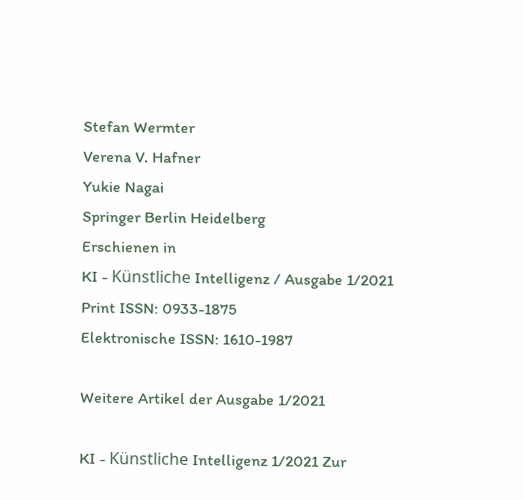Stefan Wermter
Verena V. Hafner
Yukie Nagai
Springer Berlin Heidelberg
Erschienen in
KI - Künstliche Intelligenz / Ausgabe 1/2021
Print ISSN: 0933-1875
Elektronische ISSN: 1610-1987

Weitere Artikel der Ausgabe 1/2021

KI - Künstliche Intelligenz 1/2021 Zur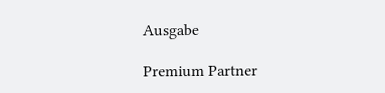Ausgabe

Premium Partner